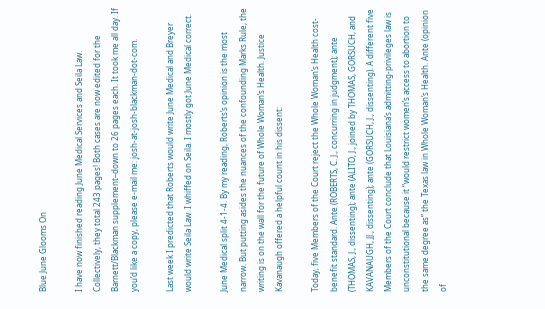Blue June Glooms On

I have now finished reading June Medical Services and Seila Law. Collectively, they total 243 pages! Both cases are now edited for the Barnett/Blackman supplement–down to 26 pages each. It took me all day. If you’d like a copy, please e-mail me: josh-at-josh-blackman-dot-com.

Last week I predicted that Roberts would write June Medical and Breyer would write Seila Law. I whiffed on Seila. I mostly got June Medical correct.

June Medical split 4-1-4. By my reading, Roberts’s opinion is the most narrow. But putting asides the nuances of the confounding Marks Rule, the writing is on the wall for the future of Whole Woman’s Health. Justice Kavanaugh offered a helpful count in his dissent:

Today, five Members of the Court reject the Whole Woman’s Health cost-benefit standard. Ante (ROBERTS, C. J., concurring in judgment); ante (THOMAS, J., dissenting); ante (ALITO, J., joined by THOMAS, GORSUCH, and KAVANAUGH, JJ., dissenting); ante (GORSUCH, J., dissenting). A different five Members of the Court conclude that Louisiana’s admitting-privileges law is unconstitutional because it “would restrict women’s access to abortion to the same degree as” the Texas law in Whole Woman’s Health. Ante (opinion of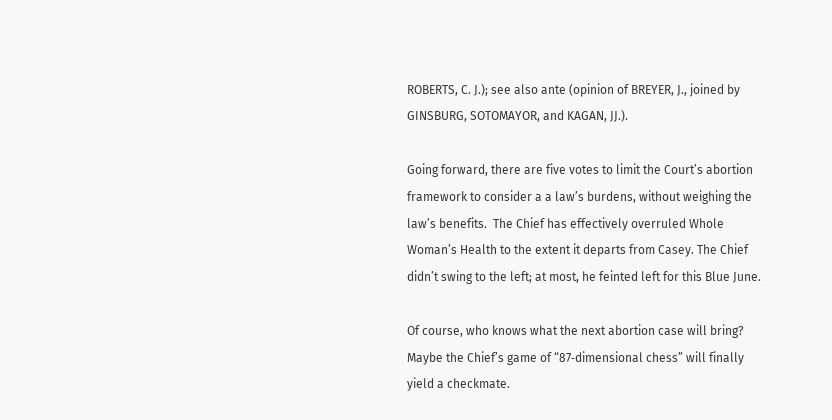ROBERTS, C. J.); see also ante (opinion of BREYER, J., joined by GINSBURG, SOTOMAYOR, and KAGAN, JJ.).

Going forward, there are five votes to limit the Court’s abortion framework to consider a a law’s burdens, without weighing the law’s benefits.  The Chief has effectively overruled Whole Woman’s Health to the extent it departs from Casey. The Chief didn’t swing to the left; at most, he feinted left for this Blue June.

Of course, who knows what the next abortion case will bring? Maybe the Chief’s game of “87‐dimensional chess” will finally yield a checkmate.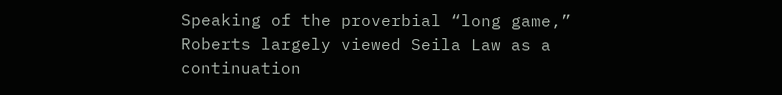Speaking of the proverbial “long game,” Roberts largely viewed Seila Law as a continuation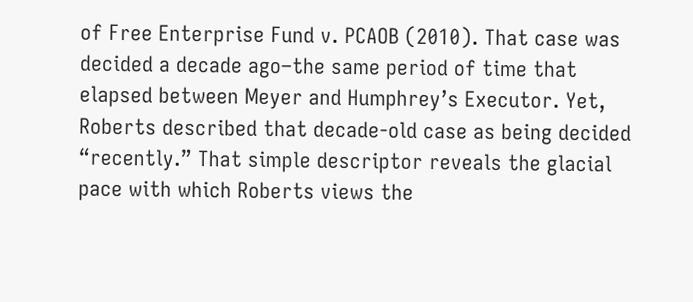of Free Enterprise Fund v. PCAOB (2010). That case was decided a decade ago–the same period of time that elapsed between Meyer and Humphrey’s Executor. Yet, Roberts described that decade-old case as being decided “recently.” That simple descriptor reveals the glacial pace with which Roberts views the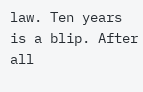law. Ten years is a blip. After all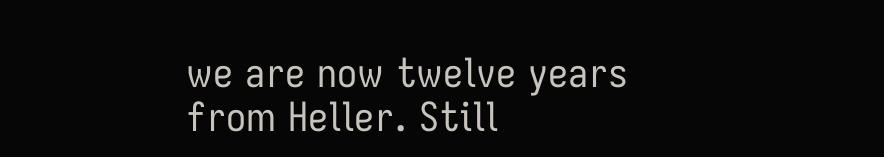we are now twelve years from Heller. Still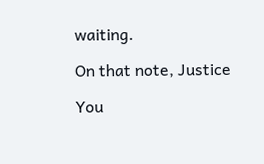waiting.

On that note, Justice

You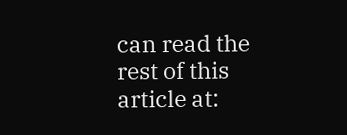can read the rest of this article at: